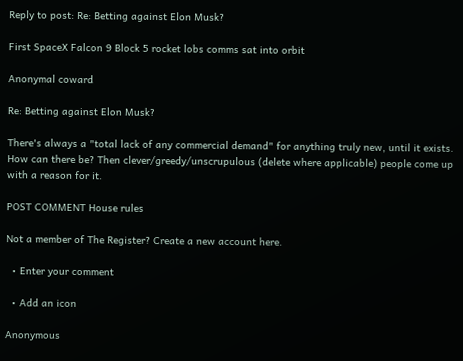Reply to post: Re: Betting against Elon Musk?

First SpaceX Falcon 9 Block 5 rocket lobs comms sat into orbit

Anonymal coward

Re: Betting against Elon Musk?

There's always a "total lack of any commercial demand" for anything truly new, until it exists. How can there be? Then clever/greedy/unscrupulous (delete where applicable) people come up with a reason for it.

POST COMMENT House rules

Not a member of The Register? Create a new account here.

  • Enter your comment

  • Add an icon

Anonymous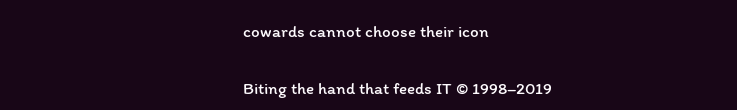cowards cannot choose their icon

Biting the hand that feeds IT © 1998–2019